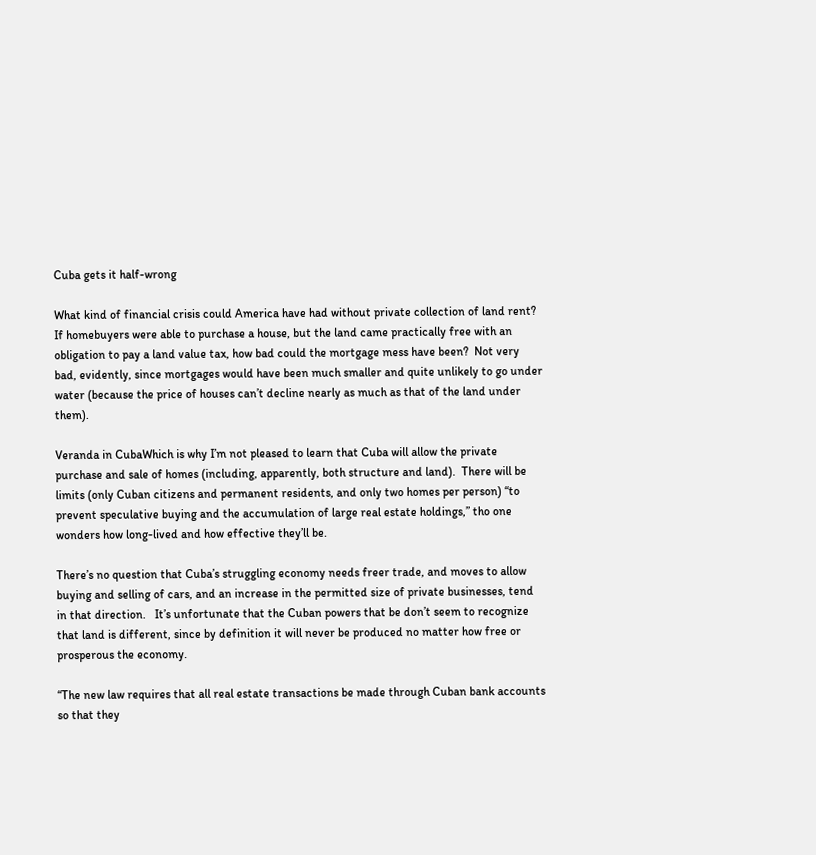Cuba gets it half-wrong

What kind of financial crisis could America have had without private collection of land rent?  If homebuyers were able to purchase a house, but the land came practically free with an obligation to pay a land value tax, how bad could the mortgage mess have been?  Not very bad, evidently, since mortgages would have been much smaller and quite unlikely to go under water (because the price of houses can’t decline nearly as much as that of the land under them).

Veranda in CubaWhich is why I’m not pleased to learn that Cuba will allow the private purchase and sale of homes (including, apparently, both structure and land).  There will be limits (only Cuban citizens and permanent residents, and only two homes per person) “to prevent speculative buying and the accumulation of large real estate holdings,” tho one wonders how long-lived and how effective they’ll be.

There’s no question that Cuba’s struggling economy needs freer trade, and moves to allow buying and selling of cars, and an increase in the permitted size of private businesses, tend in that direction.   It’s unfortunate that the Cuban powers that be don’t seem to recognize that land is different, since by definition it will never be produced no matter how free or prosperous the economy.

“The new law requires that all real estate transactions be made through Cuban bank accounts so that they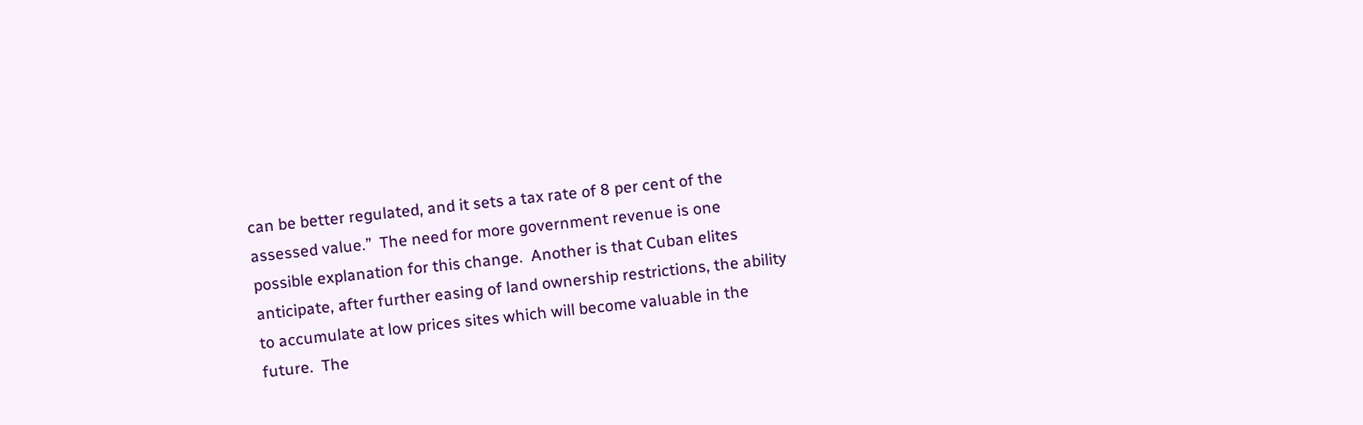can be better regulated, and it sets a tax rate of 8 per cent of the assessed value.”  The need for more government revenue is one possible explanation for this change.  Another is that Cuban elites anticipate, after further easing of land ownership restrictions, the ability to accumulate at low prices sites which will become valuable in the future.  The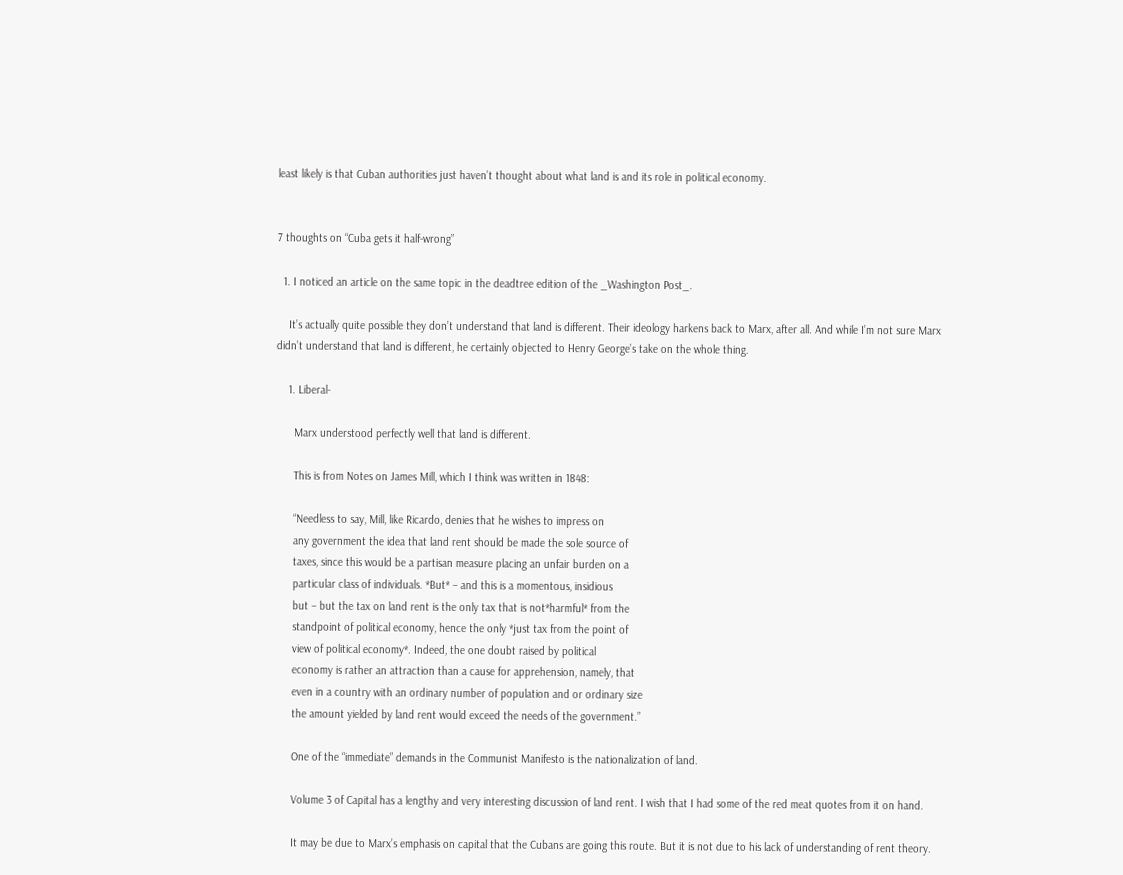least likely is that Cuban authorities just haven’t thought about what land is and its role in political economy.


7 thoughts on “Cuba gets it half-wrong”

  1. I noticed an article on the same topic in the deadtree edition of the _Washington Post_.

    It’s actually quite possible they don’t understand that land is different. Their ideology harkens back to Marx, after all. And while I’m not sure Marx didn’t understand that land is different, he certainly objected to Henry George’s take on the whole thing.

    1. Liberal-

      Marx understood perfectly well that land is different.

      This is from Notes on James Mill, which I think was written in 1848:

      “Needless to say, Mill, like Ricardo, denies that he wishes to impress on
      any government the idea that land rent should be made the sole source of
      taxes, since this would be a partisan measure placing an unfair burden on a
      particular class of individuals. *But* – and this is a momentous, insidious
      but – but the tax on land rent is the only tax that is not*harmful* from the
      standpoint of political economy, hence the only *just tax from the point of
      view of political economy*. Indeed, the one doubt raised by political
      economy is rather an attraction than a cause for apprehension, namely, that
      even in a country with an ordinary number of population and or ordinary size
      the amount yielded by land rent would exceed the needs of the government.”

      One of the “immediate” demands in the Communist Manifesto is the nationalization of land.

      Volume 3 of Capital has a lengthy and very interesting discussion of land rent. I wish that I had some of the red meat quotes from it on hand.

      It may be due to Marx’s emphasis on capital that the Cubans are going this route. But it is not due to his lack of understanding of rent theory.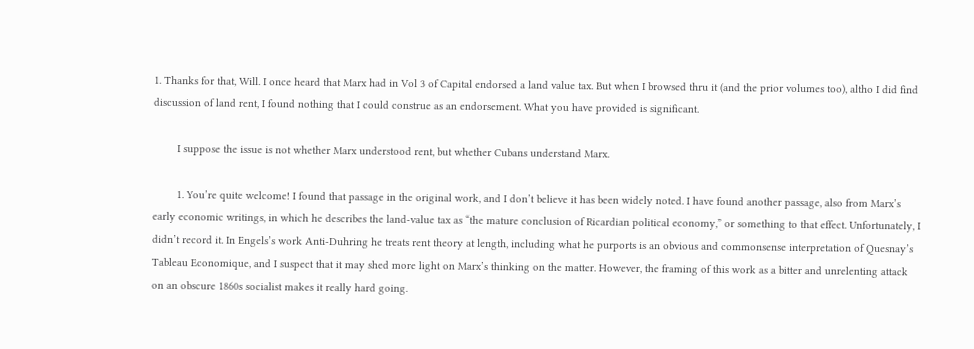1. Thanks for that, Will. I once heard that Marx had in Vol 3 of Capital endorsed a land value tax. But when I browsed thru it (and the prior volumes too), altho I did find discussion of land rent, I found nothing that I could construe as an endorsement. What you have provided is significant.

        I suppose the issue is not whether Marx understood rent, but whether Cubans understand Marx.

        1. You’re quite welcome! I found that passage in the original work, and I don’t believe it has been widely noted. I have found another passage, also from Marx’s early economic writings, in which he describes the land-value tax as “the mature conclusion of Ricardian political economy,” or something to that effect. Unfortunately, I didn’t record it. In Engels’s work Anti-Duhring he treats rent theory at length, including what he purports is an obvious and commonsense interpretation of Quesnay’s Tableau Economique, and I suspect that it may shed more light on Marx’s thinking on the matter. However, the framing of this work as a bitter and unrelenting attack on an obscure 1860s socialist makes it really hard going.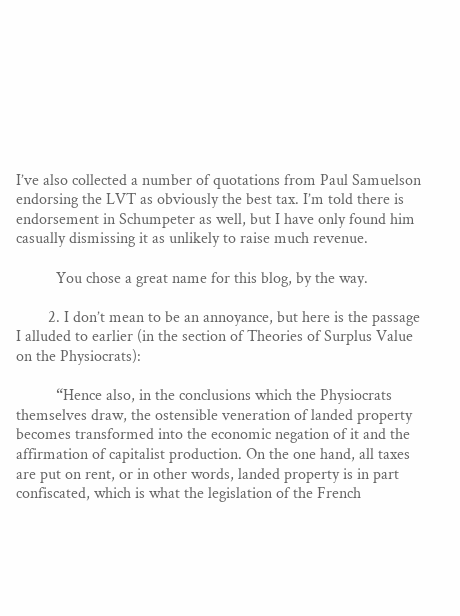I’ve also collected a number of quotations from Paul Samuelson endorsing the LVT as obviously the best tax. I’m told there is endorsement in Schumpeter as well, but I have only found him casually dismissing it as unlikely to raise much revenue.

          You chose a great name for this blog, by the way.

        2. I don’t mean to be an annoyance, but here is the passage I alluded to earlier (in the section of Theories of Surplus Value on the Physiocrats):

          “Hence also, in the conclusions which the Physiocrats themselves draw, the ostensible veneration of landed property becomes transformed into the economic negation of it and the affirmation of capitalist production. On the one hand, all taxes are put on rent, or in other words, landed property is in part confiscated, which is what the legislation of the French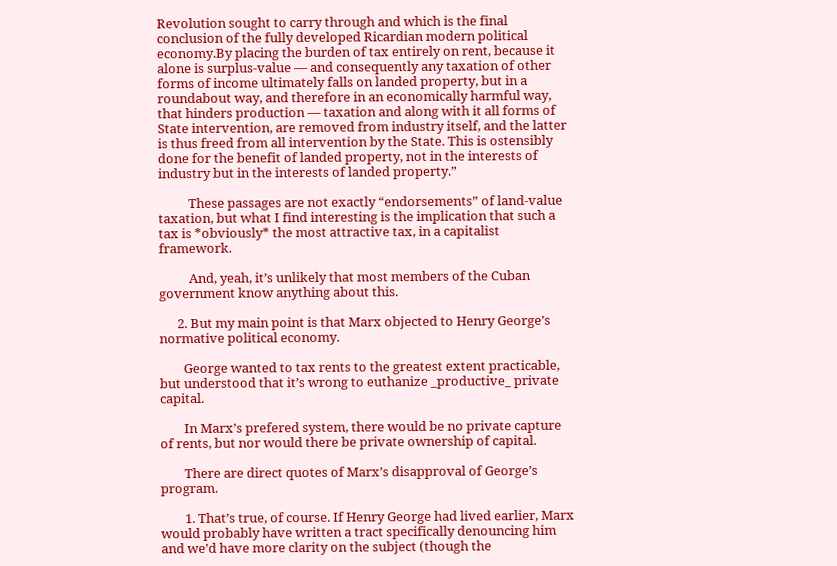Revolution sought to carry through and which is the final conclusion of the fully developed Ricardian modern political economy.By placing the burden of tax entirely on rent, because it alone is surplus-value — and consequently any taxation of other forms of income ultimately falls on landed property, but in a roundabout way, and therefore in an economically harmful way, that hinders production — taxation and along with it all forms of State intervention, are removed from industry itself, and the latter is thus freed from all intervention by the State. This is ostensibly done for the benefit of landed property, not in the interests of industry but in the interests of landed property.”

          These passages are not exactly “endorsements” of land-value taxation, but what I find interesting is the implication that such a tax is *obviously* the most attractive tax, in a capitalist framework.

          And, yeah, it’s unlikely that most members of the Cuban government know anything about this.

      2. But my main point is that Marx objected to Henry George’s normative political economy.

        George wanted to tax rents to the greatest extent practicable, but understood that it’s wrong to euthanize _productive_ private capital.

        In Marx’s prefered system, there would be no private capture of rents, but nor would there be private ownership of capital.

        There are direct quotes of Marx’s disapproval of George’s program.

        1. That’s true, of course. If Henry George had lived earlier, Marx would probably have written a tract specifically denouncing him and we’d have more clarity on the subject (though the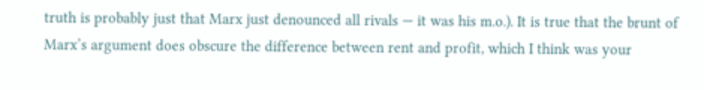truth is probably just that Marx just denounced all rivals — it was his m.o.). It is true that the brunt of Marx’s argument does obscure the difference between rent and profit, which I think was your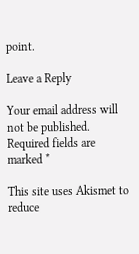point.

Leave a Reply

Your email address will not be published. Required fields are marked *

This site uses Akismet to reduce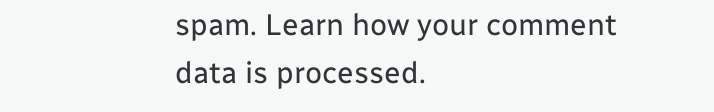spam. Learn how your comment data is processed.